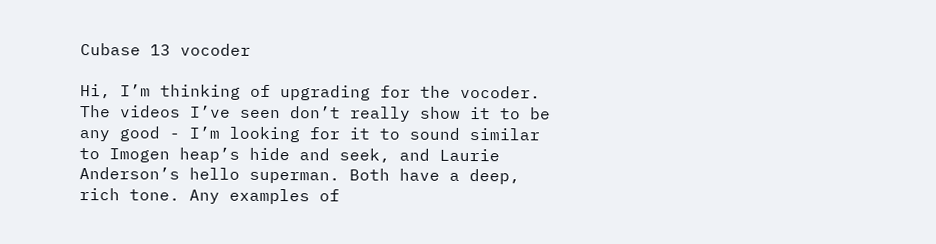Cubase 13 vocoder

Hi, I’m thinking of upgrading for the vocoder. The videos I’ve seen don’t really show it to be any good - I’m looking for it to sound similar to Imogen heap’s hide and seek, and Laurie Anderson’s hello superman. Both have a deep, rich tone. Any examples of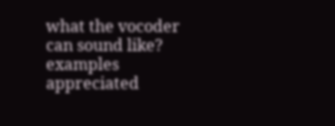what the vocoder can sound like? examples appreciated